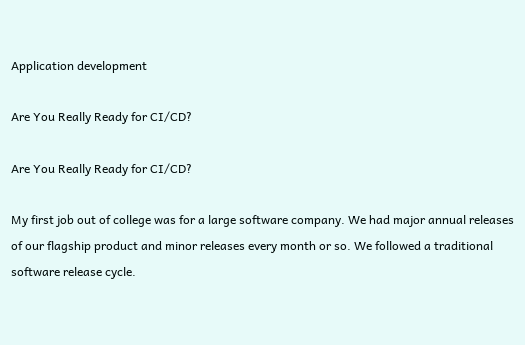Application development

Are You Really Ready for CI/CD?

Are You Really Ready for CI/CD?

My first job out of college was for a large software company. We had major annual releases of our flagship product and minor releases every month or so. We followed a traditional software release cycle.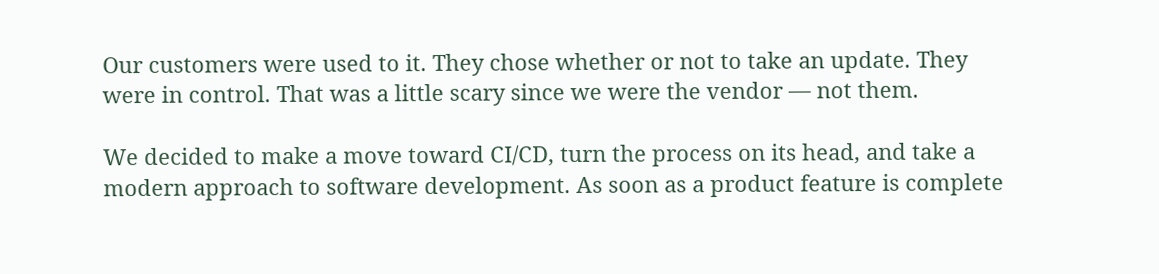Our customers were used to it. They chose whether or not to take an update. They were in control. That was a little scary since we were the vendor — not them.

We decided to make a move toward CI/CD, turn the process on its head, and take a modern approach to software development. As soon as a product feature is complete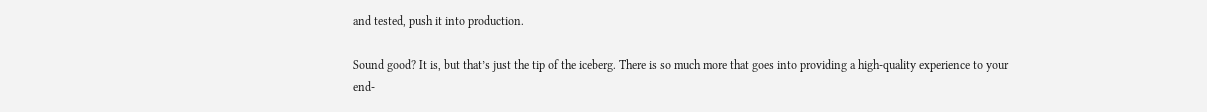and tested, push it into production.

Sound good? It is, but that’s just the tip of the iceberg. There is so much more that goes into providing a high-quality experience to your end-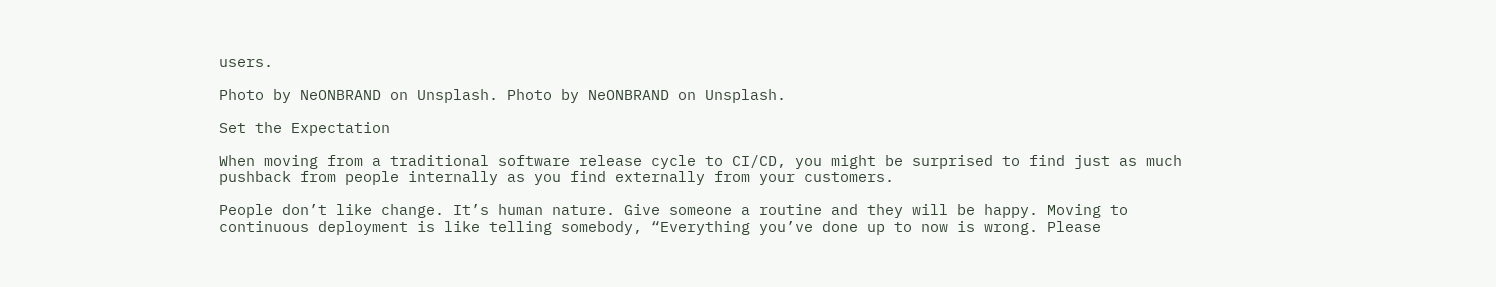users.

Photo by NeONBRAND on Unsplash. Photo by NeONBRAND on Unsplash.

Set the Expectation

When moving from a traditional software release cycle to CI/CD, you might be surprised to find just as much pushback from people internally as you find externally from your customers.

People don’t like change. It’s human nature. Give someone a routine and they will be happy. Moving to continuous deployment is like telling somebody, “Everything you’ve done up to now is wrong. Please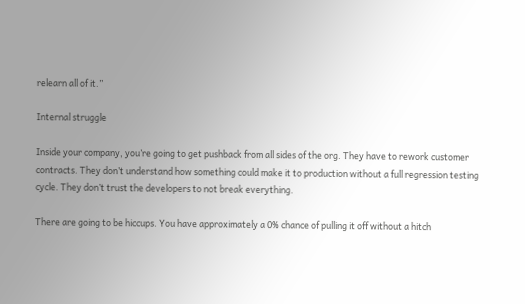relearn all of it.”

Internal struggle

Inside your company, you’re going to get pushback from all sides of the org. They have to rework customer contracts. They don’t understand how something could make it to production without a full regression testing cycle. They don’t trust the developers to not break everything.

There are going to be hiccups. You have approximately a 0% chance of pulling it off without a hitch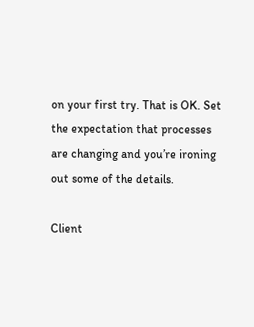on your first try. That is OK. Set the expectation that processes are changing and you’re ironing out some of the details.

Client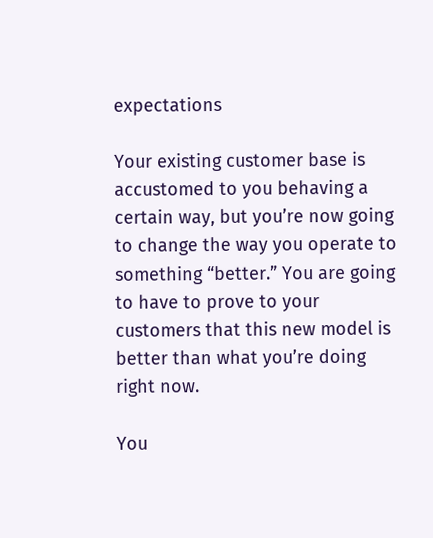expectations

Your existing customer base is accustomed to you behaving a certain way, but you’re now going to change the way you operate to something “better.” You are going to have to prove to your customers that this new model is better than what you’re doing right now.

You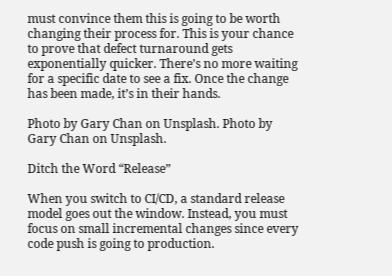must convince them this is going to be worth changing their process for. This is your chance to prove that defect turnaround gets exponentially quicker. There’s no more waiting for a specific date to see a fix. Once the change has been made, it’s in their hands.

Photo by Gary Chan on Unsplash. Photo by Gary Chan on Unsplash.

Ditch the Word “Release”

When you switch to CI/CD, a standard release model goes out the window. Instead, you must focus on small incremental changes since every code push is going to production.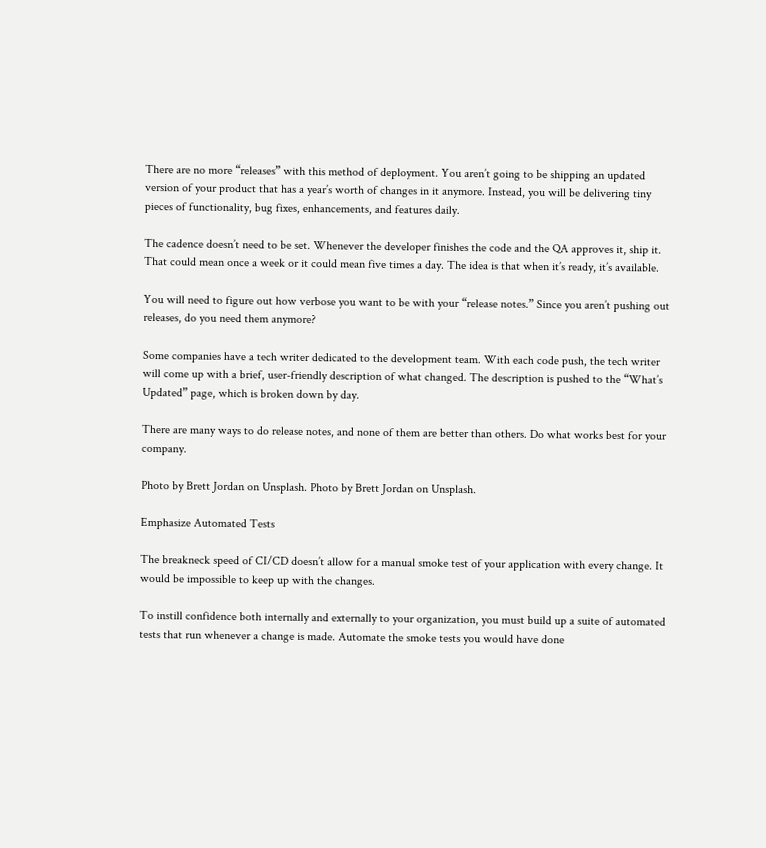There are no more “releases” with this method of deployment. You aren’t going to be shipping an updated version of your product that has a year’s worth of changes in it anymore. Instead, you will be delivering tiny pieces of functionality, bug fixes, enhancements, and features daily.

The cadence doesn’t need to be set. Whenever the developer finishes the code and the QA approves it, ship it. That could mean once a week or it could mean five times a day. The idea is that when it’s ready, it’s available.

You will need to figure out how verbose you want to be with your “release notes.” Since you aren’t pushing out releases, do you need them anymore?

Some companies have a tech writer dedicated to the development team. With each code push, the tech writer will come up with a brief, user-friendly description of what changed. The description is pushed to the “What’s Updated” page, which is broken down by day.

There are many ways to do release notes, and none of them are better than others. Do what works best for your company.

Photo by Brett Jordan on Unsplash. Photo by Brett Jordan on Unsplash.

Emphasize Automated Tests

The breakneck speed of CI/CD doesn’t allow for a manual smoke test of your application with every change. It would be impossible to keep up with the changes.

To instill confidence both internally and externally to your organization, you must build up a suite of automated tests that run whenever a change is made. Automate the smoke tests you would have done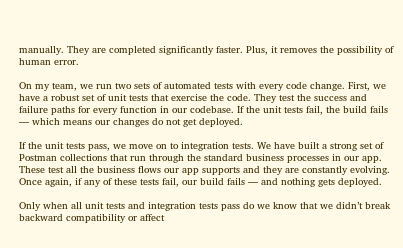manually. They are completed significantly faster. Plus, it removes the possibility of human error.

On my team, we run two sets of automated tests with every code change. First, we have a robust set of unit tests that exercise the code. They test the success and failure paths for every function in our codebase. If the unit tests fail, the build fails — which means our changes do not get deployed.

If the unit tests pass, we move on to integration tests. We have built a strong set of Postman collections that run through the standard business processes in our app. These test all the business flows our app supports and they are constantly evolving. Once again, if any of these tests fail, our build fails — and nothing gets deployed.

Only when all unit tests and integration tests pass do we know that we didn’t break backward compatibility or affect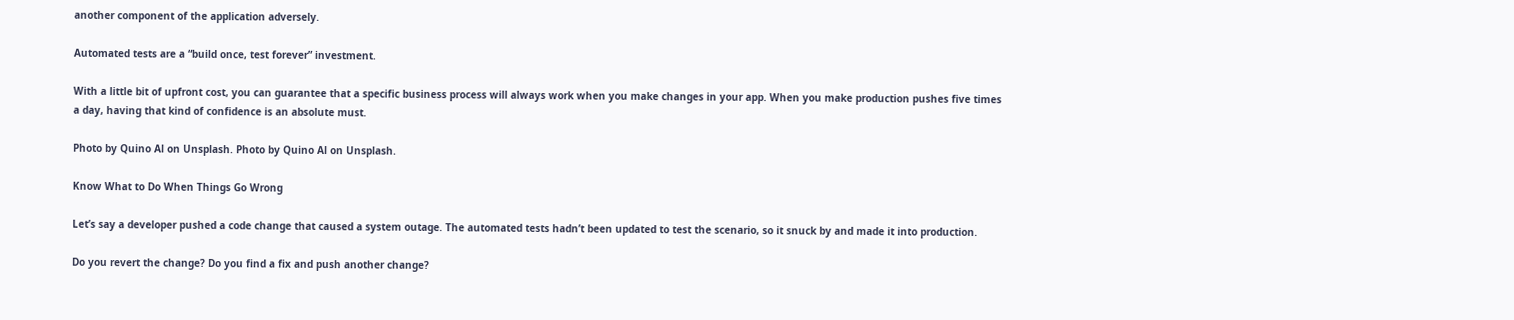another component of the application adversely.

Automated tests are a “build once, test forever” investment.

With a little bit of upfront cost, you can guarantee that a specific business process will always work when you make changes in your app. When you make production pushes five times a day, having that kind of confidence is an absolute must.

Photo by Quino Al on Unsplash. Photo by Quino Al on Unsplash.

Know What to Do When Things Go Wrong

Let’s say a developer pushed a code change that caused a system outage. The automated tests hadn’t been updated to test the scenario, so it snuck by and made it into production.

Do you revert the change? Do you find a fix and push another change?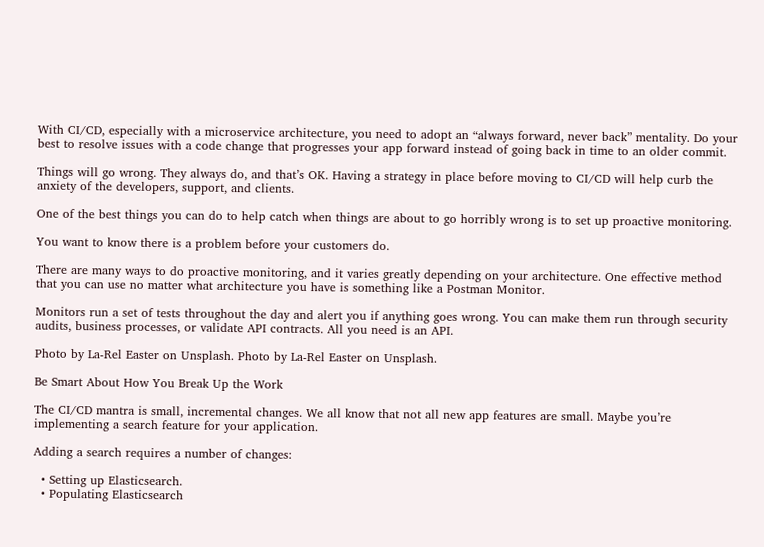With CI/CD, especially with a microservice architecture, you need to adopt an “always forward, never back” mentality. Do your best to resolve issues with a code change that progresses your app forward instead of going back in time to an older commit.

Things will go wrong. They always do, and that’s OK. Having a strategy in place before moving to CI/CD will help curb the anxiety of the developers, support, and clients.

One of the best things you can do to help catch when things are about to go horribly wrong is to set up proactive monitoring.

You want to know there is a problem before your customers do.

There are many ways to do proactive monitoring, and it varies greatly depending on your architecture. One effective method that you can use no matter what architecture you have is something like a Postman Monitor.

Monitors run a set of tests throughout the day and alert you if anything goes wrong. You can make them run through security audits, business processes, or validate API contracts. All you need is an API.

Photo by La-Rel Easter on Unsplash. Photo by La-Rel Easter on Unsplash.

Be Smart About How You Break Up the Work

The CI/CD mantra is small, incremental changes. We all know that not all new app features are small. Maybe you’re implementing a search feature for your application.

Adding a search requires a number of changes:

  • Setting up Elasticsearch.
  • Populating Elasticsearch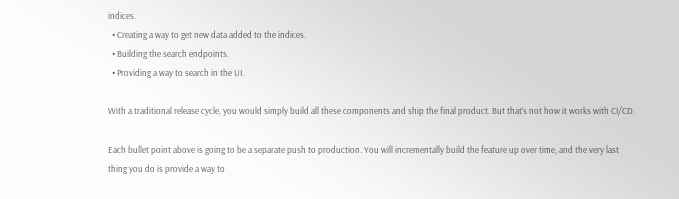indices.
  • Creating a way to get new data added to the indices.
  • Building the search endpoints.
  • Providing a way to search in the UI.

With a traditional release cycle, you would simply build all these components and ship the final product. But that’s not how it works with CI/CD.

Each bullet point above is going to be a separate push to production. You will incrementally build the feature up over time, and the very last thing you do is provide a way to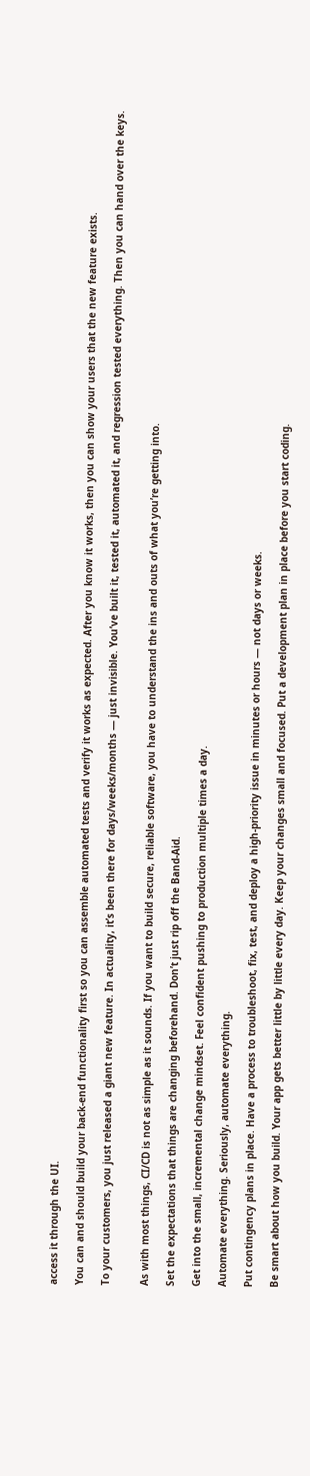access it through the UI.

You can and should build your back-end functionality first so you can assemble automated tests and verify it works as expected. After you know it works, then you can show your users that the new feature exists.

To your customers, you just released a giant new feature. In actuality, it’s been there for days/weeks/months — just invisible. You’ve built it, tested it, automated it, and regression tested everything. Then you can hand over the keys.


As with most things, CI/CD is not as simple as it sounds. If you want to build secure, reliable software, you have to understand the ins and outs of what you’re getting into.

Set the expectations that things are changing beforehand. Don’t just rip off the Band-Aid.

Get into the small, incremental change mindset. Feel confident pushing to production multiple times a day.

Automate everything. Seriously, automate everything.

Put contingency plans in place. Have a process to troubleshoot, fix, test, and deploy a high-priority issue in minutes or hours — not days or weeks.

Be smart about how you build. Your app gets better little by little every day. Keep your changes small and focused. Put a development plan in place before you start coding.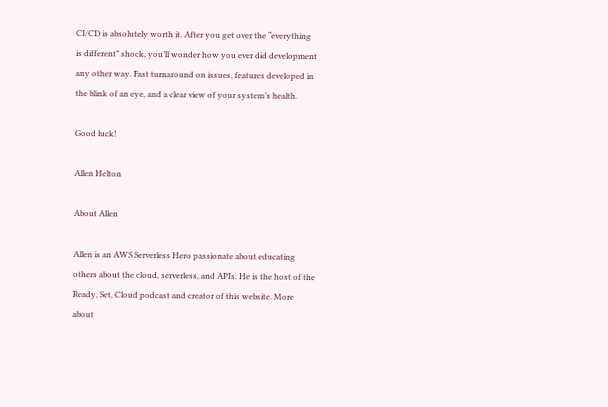CI/CD is absolutely worth it. After you get over the “everything is different” shock, you’ll wonder how you ever did development any other way. Fast turnaround on issues, features developed in the blink of an eye, and a clear view of your system’s health.

Good luck!

Allen Helton

About Allen

Allen is an AWS Serverless Hero passionate about educating others about the cloud, serverless, and APIs. He is the host of the Ready, Set, Cloud podcast and creator of this website. More about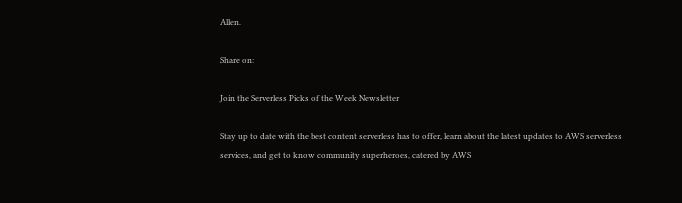Allen.

Share on:

Join the Serverless Picks of the Week Newsletter

Stay up to date with the best content serverless has to offer, learn about the latest updates to AWS serverless services, and get to know community superheroes, catered by AWS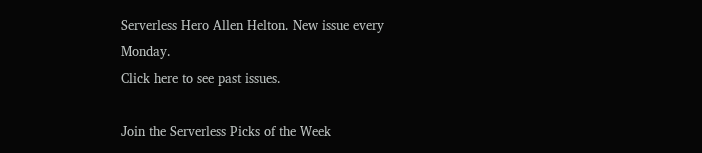Serverless Hero Allen Helton. New issue every Monday.
Click here to see past issues.

Join the Serverless Picks of the Week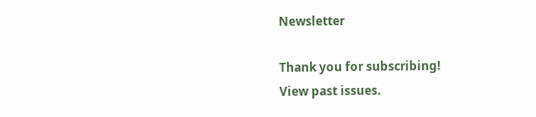Newsletter

Thank you for subscribing!
View past issues.